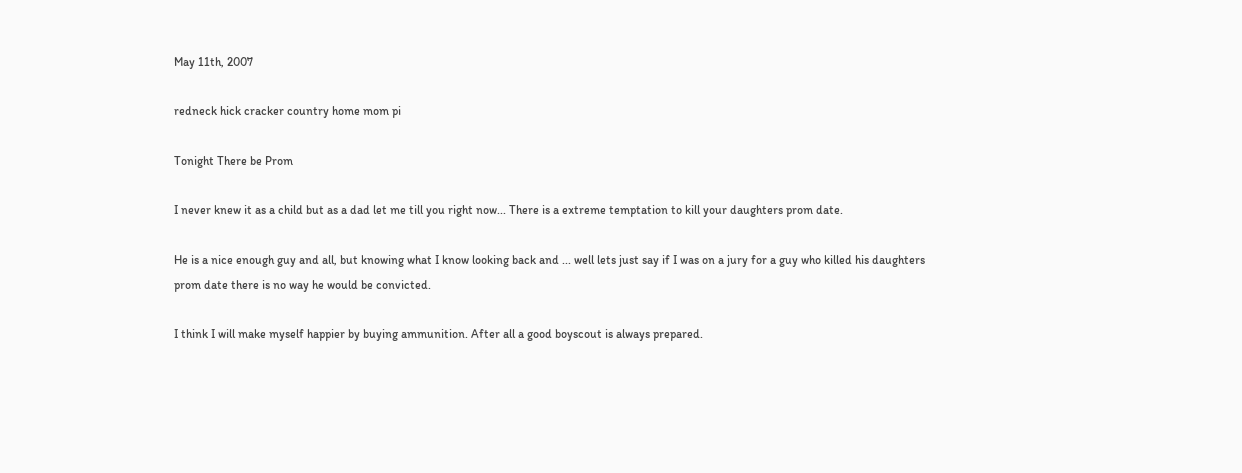May 11th, 2007

redneck hick cracker country home mom pi

Tonight There be Prom

I never knew it as a child but as a dad let me till you right now... There is a extreme temptation to kill your daughters prom date.

He is a nice enough guy and all, but knowing what I know looking back and ... well lets just say if I was on a jury for a guy who killed his daughters prom date there is no way he would be convicted.

I think I will make myself happier by buying ammunition. After all a good boyscout is always prepared.